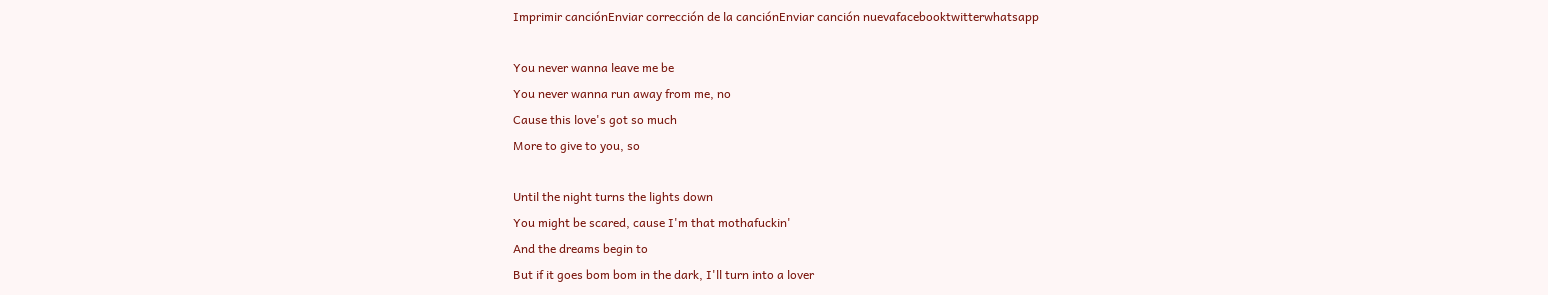Imprimir canciónEnviar corrección de la canciónEnviar canción nuevafacebooktwitterwhatsapp

You never wanna leave me be
You never wanna run away from me, no
Cause this love's got so much
More to give to you, so

Until the night turns the lights down
You might be scared, cause I'm that mothafuckin'
And the dreams begin to
But if it goes bom bom in the dark, I'll turn into a lover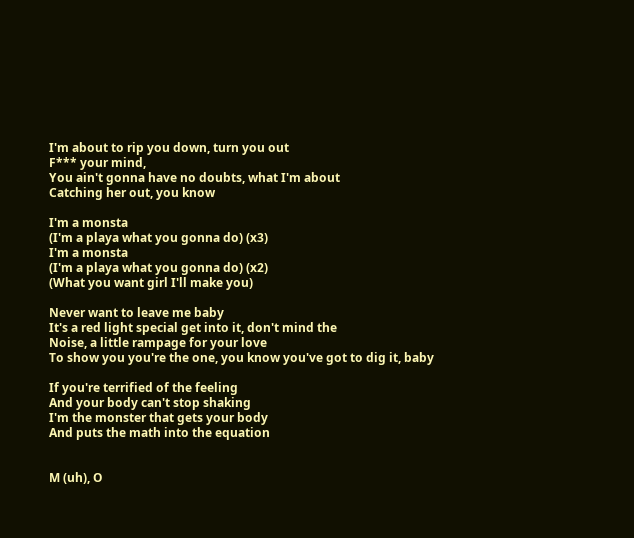I'm about to rip you down, turn you out
F*** your mind,
You ain't gonna have no doubts, what I'm about
Catching her out, you know

I'm a monsta
(I'm a playa what you gonna do) (x3)
I'm a monsta
(I'm a playa what you gonna do) (x2)
(What you want girl I'll make you)

Never want to leave me baby
It's a red light special get into it, don't mind the
Noise, a little rampage for your love
To show you you're the one, you know you've got to dig it, baby

If you're terrified of the feeling
And your body can't stop shaking
I'm the monster that gets your body
And puts the math into the equation


M (uh), O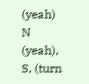(yeah)
N (yeah), S, (turn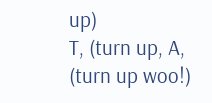up)
T, (turn up, A, (turn up woo!)